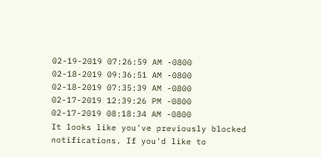02-19-2019 07:26:59 AM -0800
02-18-2019 09:36:51 AM -0800
02-18-2019 07:35:39 AM -0800
02-17-2019 12:39:26 PM -0800
02-17-2019 08:18:34 AM -0800
It looks like you've previously blocked notifications. If you'd like to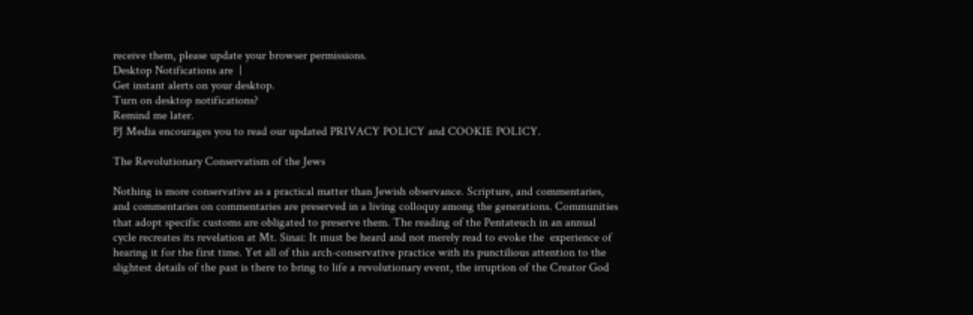receive them, please update your browser permissions.
Desktop Notifications are  |
Get instant alerts on your desktop.
Turn on desktop notifications?
Remind me later.
PJ Media encourages you to read our updated PRIVACY POLICY and COOKIE POLICY.

The Revolutionary Conservatism of the Jews

Nothing is more conservative as a practical matter than Jewish observance. Scripture, and commentaries, and commentaries on commentaries are preserved in a living colloquy among the generations. Communities that adopt specific customs are obligated to preserve them. The reading of the Pentateuch in an annual cycle recreates its revelation at Mt. Sinai: It must be heard and not merely read to evoke the  experience of hearing it for the first time. Yet all of this arch-conservative practice with its punctilious attention to the slightest details of the past is there to bring to life a revolutionary event, the irruption of the Creator God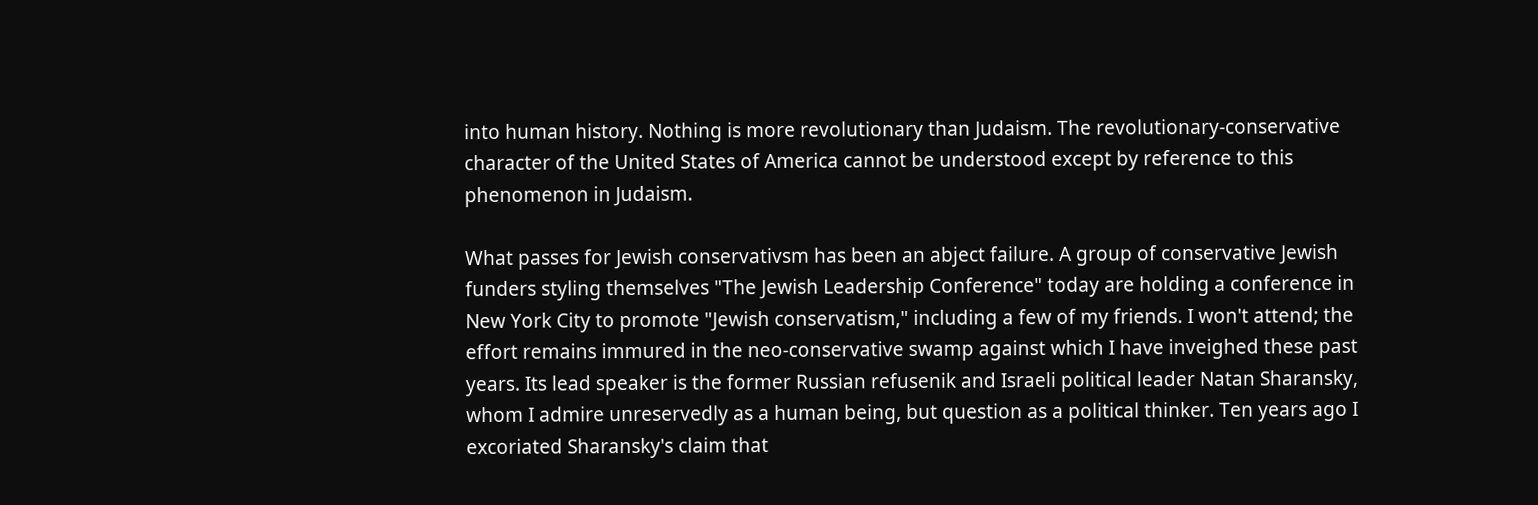into human history. Nothing is more revolutionary than Judaism. The revolutionary-conservative character of the United States of America cannot be understood except by reference to this phenomenon in Judaism.

What passes for Jewish conservativsm has been an abject failure. A group of conservative Jewish funders styling themselves "The Jewish Leadership Conference" today are holding a conference in New York City to promote "Jewish conservatism," including a few of my friends. I won't attend; the effort remains immured in the neo-conservative swamp against which I have inveighed these past years. Its lead speaker is the former Russian refusenik and Israeli political leader Natan Sharansky, whom I admire unreservedly as a human being, but question as a political thinker. Ten years ago I excoriated Sharansky's claim that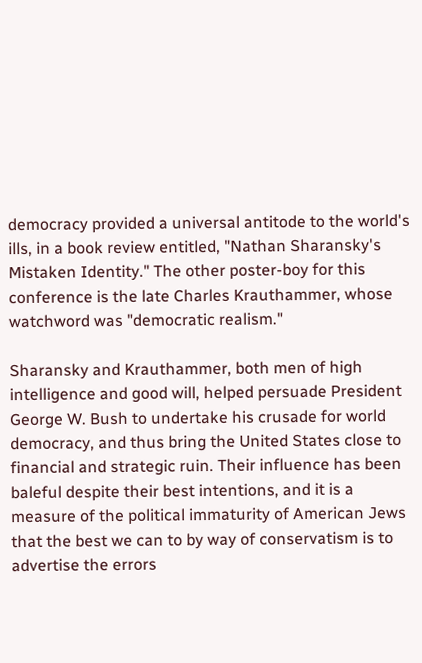democracy provided a universal antitode to the world's ills, in a book review entitled, "Nathan Sharansky's Mistaken Identity." The other poster-boy for this conference is the late Charles Krauthammer, whose watchword was "democratic realism."

Sharansky and Krauthammer, both men of high intelligence and good will, helped persuade President George W. Bush to undertake his crusade for world democracy, and thus bring the United States close to financial and strategic ruin. Their influence has been baleful despite their best intentions, and it is a measure of the political immaturity of American Jews that the best we can to by way of conservatism is to advertise the errors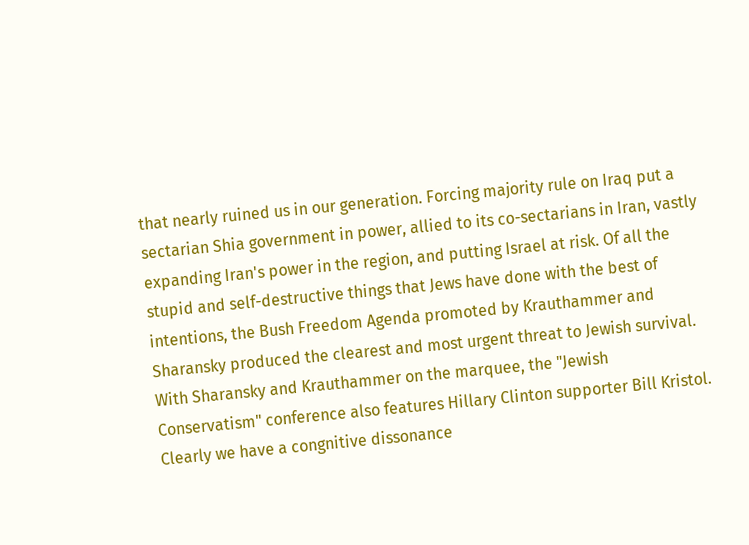that nearly ruined us in our generation. Forcing majority rule on Iraq put a sectarian Shia government in power, allied to its co-sectarians in Iran, vastly expanding Iran's power in the region, and putting Israel at risk. Of all the stupid and self-destructive things that Jews have done with the best of intentions, the Bush Freedom Agenda promoted by Krauthammer and Sharansky produced the clearest and most urgent threat to Jewish survival. With Sharansky and Krauthammer on the marquee, the "Jewish Conservatism" conference also features Hillary Clinton supporter Bill Kristol. Clearly we have a congnitive dissonance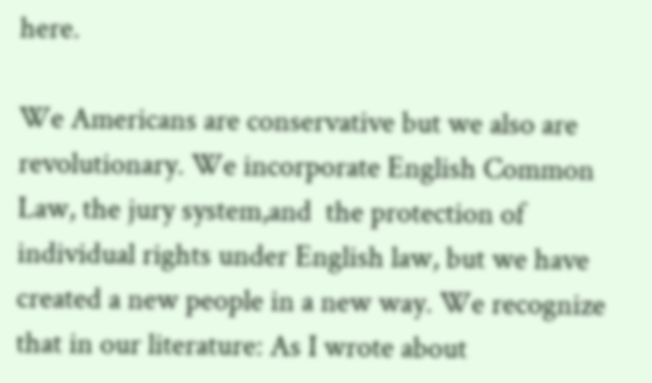here.

We Americans are conservative but we also are revolutionary. We incorporate English Common Law, the jury system,and  the protection of individual rights under English law, but we have created a new people in a new way. We recognize that in our literature: As I wrote about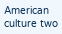American culture two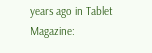years ago in Tablet Magazine: